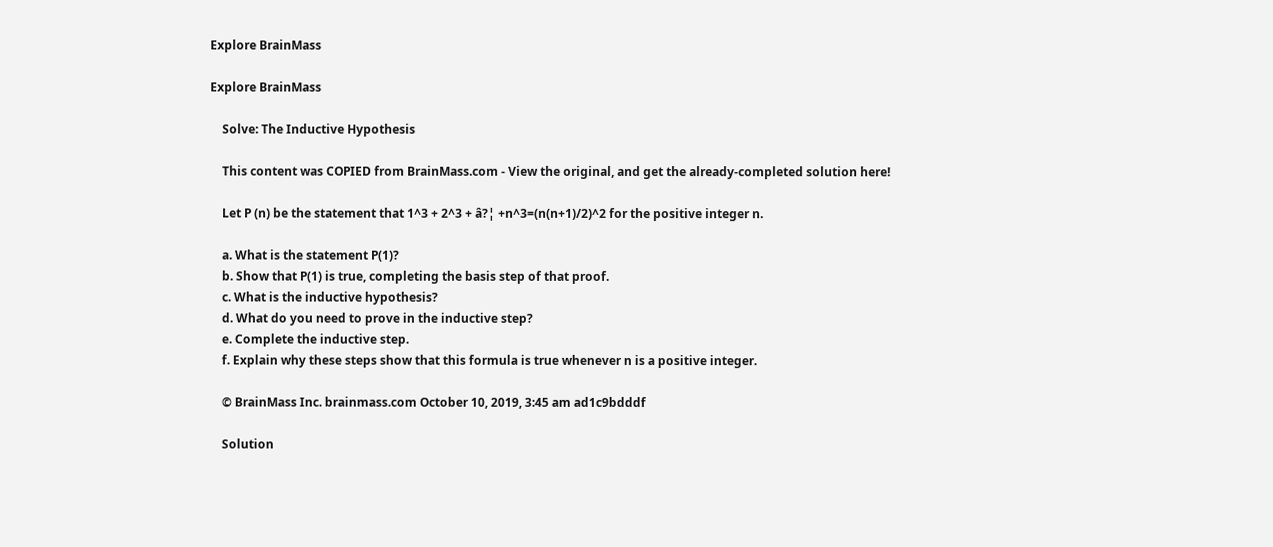Explore BrainMass

Explore BrainMass

    Solve: The Inductive Hypothesis

    This content was COPIED from BrainMass.com - View the original, and get the already-completed solution here!

    Let P (n) be the statement that 1^3 + 2^3 + â?¦ +n^3=(n(n+1)/2)^2 for the positive integer n.

    a. What is the statement P(1)?
    b. Show that P(1) is true, completing the basis step of that proof.
    c. What is the inductive hypothesis?
    d. What do you need to prove in the inductive step?
    e. Complete the inductive step.
    f. Explain why these steps show that this formula is true whenever n is a positive integer.

    © BrainMass Inc. brainmass.com October 10, 2019, 3:45 am ad1c9bdddf

    Solution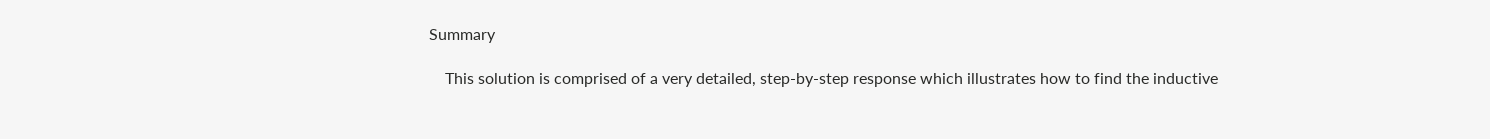Summary

    This solution is comprised of a very detailed, step-by-step response which illustrates how to find the inductive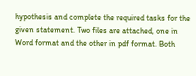hypothesis and complete the required tasks for the given statement. Two files are attached, one in Word format and the other in pdf format. Both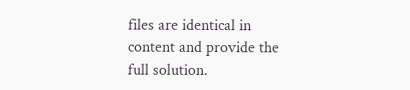files are identical in content and provide the full solution.